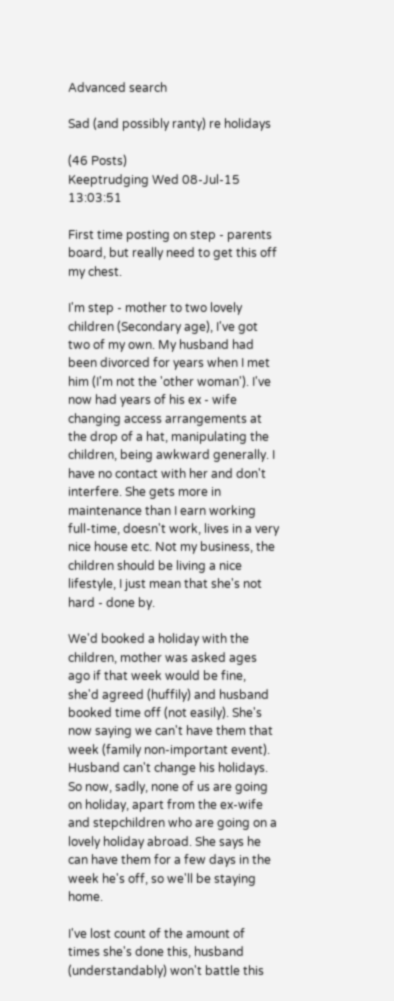Advanced search

Sad (and possibly ranty) re holidays

(46 Posts)
Keeptrudging Wed 08-Jul-15 13:03:51

First time posting on step - parents board, but really need to get this off my chest.

I'm step - mother to two lovely children (Secondary age), I've got two of my own. My husband had been divorced for years when I met him (I'm not the 'other woman'). I've now had years of his ex - wife changing access arrangements at the drop of a hat, manipulating the children, being awkward generally. I have no contact with her and don't interfere. She gets more in maintenance than I earn working full-time, doesn't work, lives in a very nice house etc. Not my business, the children should be living a nice lifestyle, I just mean that she's not hard - done by.

We'd booked a holiday with the children, mother was asked ages ago if that week would be fine, she'd agreed (huffily) and husband booked time off (not easily). She's now saying we can't have them that week (family non-important event). Husband can't change his holidays. So now, sadly, none of us are going on holiday, apart from the ex-wife and stepchildren who are going on a lovely holiday abroad. She says he can have them for a few days in the week he's off, so we'll be staying home.

I've lost count of the amount of times she's done this, husband (understandably) won't battle this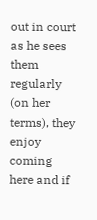out in court as he sees them regularly (on her terms), they enjoy coming here and if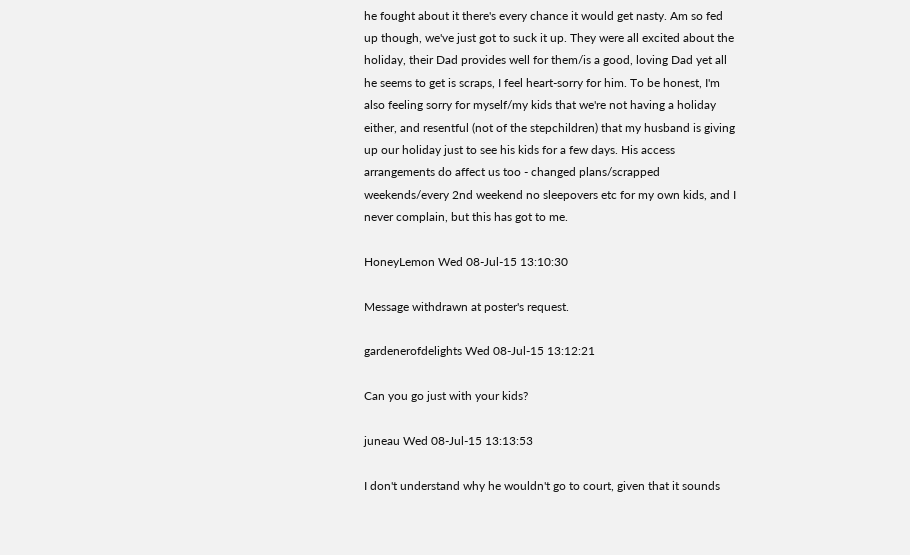he fought about it there's every chance it would get nasty. Am so fed up though, we've just got to suck it up. They were all excited about the holiday, their Dad provides well for them/is a good, loving Dad yet all he seems to get is scraps, I feel heart-sorry for him. To be honest, I'm also feeling sorry for myself/my kids that we're not having a holiday either, and resentful (not of the stepchildren) that my husband is giving up our holiday just to see his kids for a few days. His access arrangements do affect us too - changed plans/scrapped weekends/every 2nd weekend no sleepovers etc for my own kids, and I never complain, but this has got to me.

HoneyLemon Wed 08-Jul-15 13:10:30

Message withdrawn at poster's request.

gardenerofdelights Wed 08-Jul-15 13:12:21

Can you go just with your kids?

juneau Wed 08-Jul-15 13:13:53

I don't understand why he wouldn't go to court, given that it sounds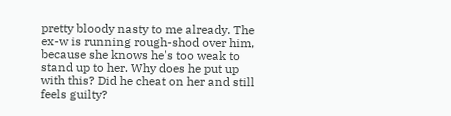pretty bloody nasty to me already. The ex-w is running rough-shod over him, because she knows he's too weak to stand up to her. Why does he put up with this? Did he cheat on her and still feels guilty?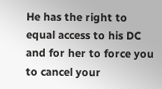He has the right to equal access to his DC and for her to force you to cancel your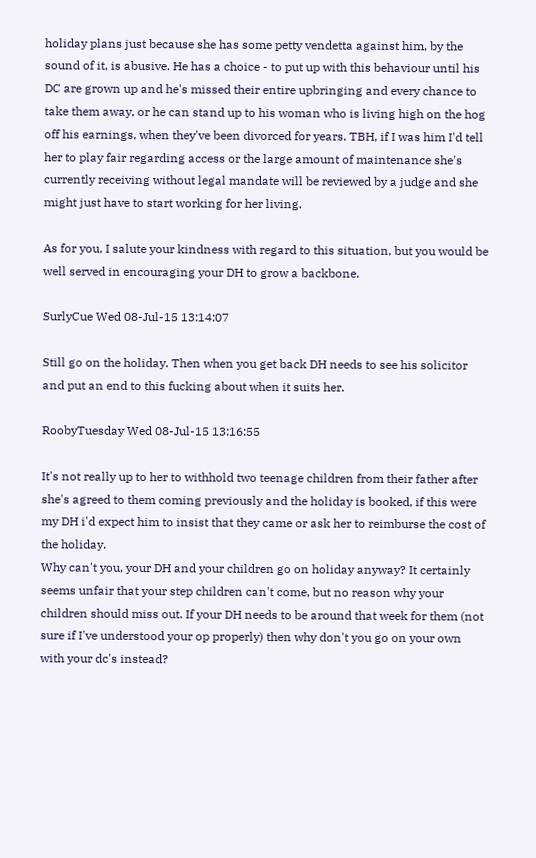holiday plans just because she has some petty vendetta against him, by the sound of it, is abusive. He has a choice - to put up with this behaviour until his DC are grown up and he's missed their entire upbringing and every chance to take them away, or he can stand up to his woman who is living high on the hog off his earnings, when they've been divorced for years. TBH, if I was him I'd tell her to play fair regarding access or the large amount of maintenance she's currently receiving without legal mandate will be reviewed by a judge and she might just have to start working for her living.

As for you, I salute your kindness with regard to this situation, but you would be well served in encouraging your DH to grow a backbone.

SurlyCue Wed 08-Jul-15 13:14:07

Still go on the holiday. Then when you get back DH needs to see his solicitor and put an end to this fucking about when it suits her.

RoobyTuesday Wed 08-Jul-15 13:16:55

It's not really up to her to withhold two teenage children from their father after she's agreed to them coming previously and the holiday is booked, if this were my DH i'd expect him to insist that they came or ask her to reimburse the cost of the holiday.
Why can't you, your DH and your children go on holiday anyway? It certainly seems unfair that your step children can't come, but no reason why your children should miss out. If your DH needs to be around that week for them (not sure if I've understood your op properly) then why don't you go on your own with your dc's instead?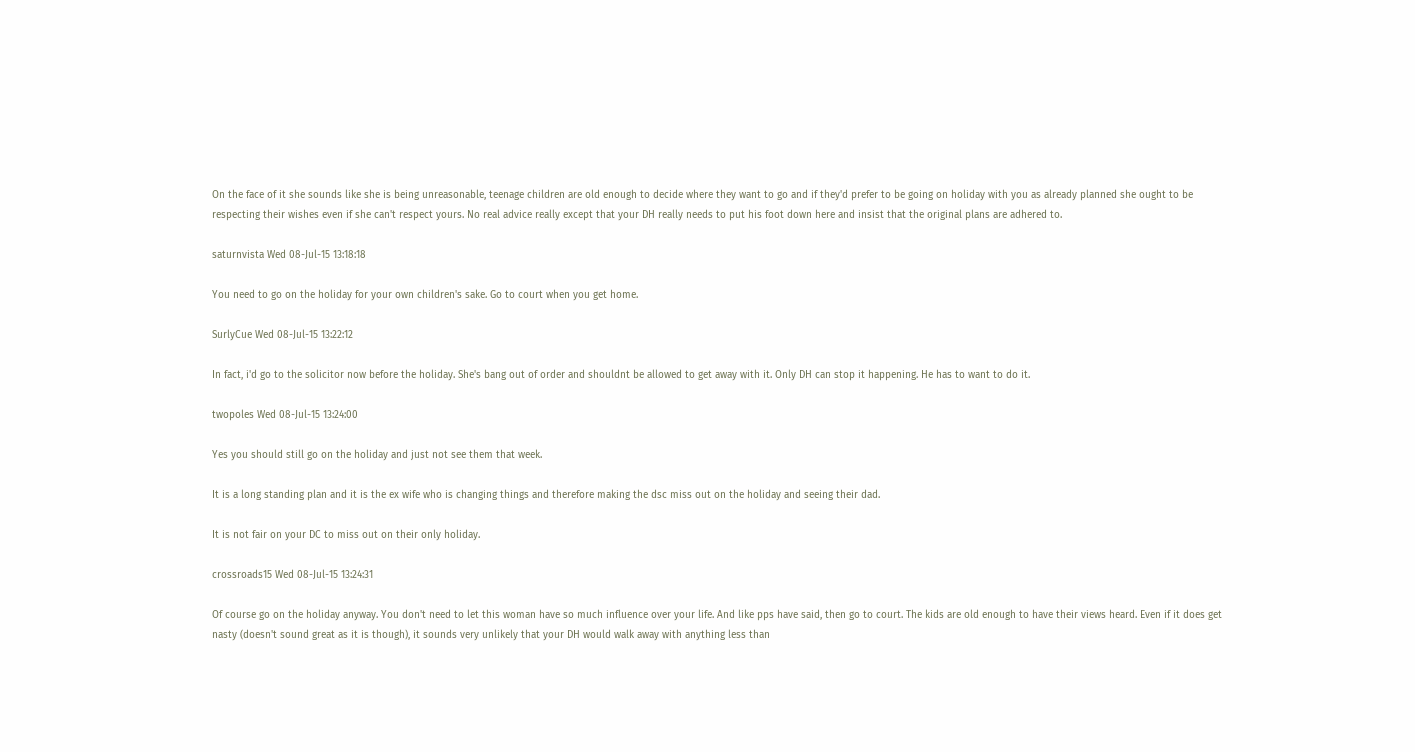On the face of it she sounds like she is being unreasonable, teenage children are old enough to decide where they want to go and if they'd prefer to be going on holiday with you as already planned she ought to be respecting their wishes even if she can't respect yours. No real advice really except that your DH really needs to put his foot down here and insist that the original plans are adhered to.

saturnvista Wed 08-Jul-15 13:18:18

You need to go on the holiday for your own children's sake. Go to court when you get home.

SurlyCue Wed 08-Jul-15 13:22:12

In fact, i'd go to the solicitor now before the holiday. She's bang out of order and shouldnt be allowed to get away with it. Only DH can stop it happening. He has to want to do it.

twopoles Wed 08-Jul-15 13:24:00

Yes you should still go on the holiday and just not see them that week.

It is a long standing plan and it is the ex wife who is changing things and therefore making the dsc miss out on the holiday and seeing their dad.

It is not fair on your DC to miss out on their only holiday.

crossroads15 Wed 08-Jul-15 13:24:31

Of course go on the holiday anyway. You don't need to let this woman have so much influence over your life. And like pps have said, then go to court. The kids are old enough to have their views heard. Even if it does get nasty (doesn't sound great as it is though), it sounds very unlikely that your DH would walk away with anything less than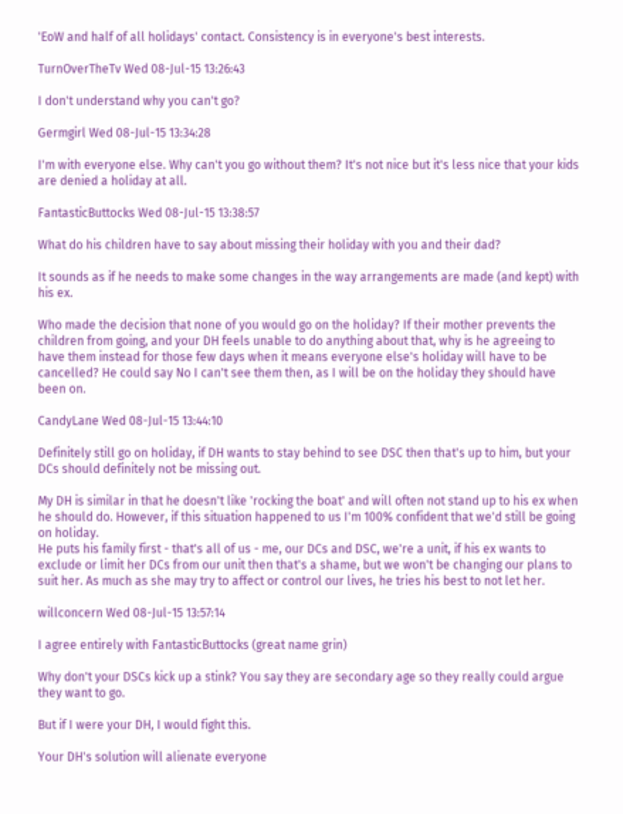'EoW and half of all holidays' contact. Consistency is in everyone's best interests.

TurnOverTheTv Wed 08-Jul-15 13:26:43

I don't understand why you can't go?

Germgirl Wed 08-Jul-15 13:34:28

I'm with everyone else. Why can't you go without them? It's not nice but it's less nice that your kids are denied a holiday at all.

FantasticButtocks Wed 08-Jul-15 13:38:57

What do his children have to say about missing their holiday with you and their dad?

It sounds as if he needs to make some changes in the way arrangements are made (and kept) with his ex.

Who made the decision that none of you would go on the holiday? If their mother prevents the children from going, and your DH feels unable to do anything about that, why is he agreeing to have them instead for those few days when it means everyone else's holiday will have to be cancelled? He could say No I can't see them then, as I will be on the holiday they should have been on.

CandyLane Wed 08-Jul-15 13:44:10

Definitely still go on holiday, if DH wants to stay behind to see DSC then that's up to him, but your DCs should definitely not be missing out.

My DH is similar in that he doesn't like 'rocking the boat' and will often not stand up to his ex when he should do. However, if this situation happened to us I'm 100% confident that we'd still be going on holiday.
He puts his family first - that's all of us - me, our DCs and DSC, we're a unit, if his ex wants to exclude or limit her DCs from our unit then that's a shame, but we won't be changing our plans to suit her. As much as she may try to affect or control our lives, he tries his best to not let her.

willconcern Wed 08-Jul-15 13:57:14

I agree entirely with FantasticButtocks (great name grin)

Why don't your DSCs kick up a stink? You say they are secondary age so they really could argue they want to go.

But if I were your DH, I would fight this.

Your DH's solution will alienate everyone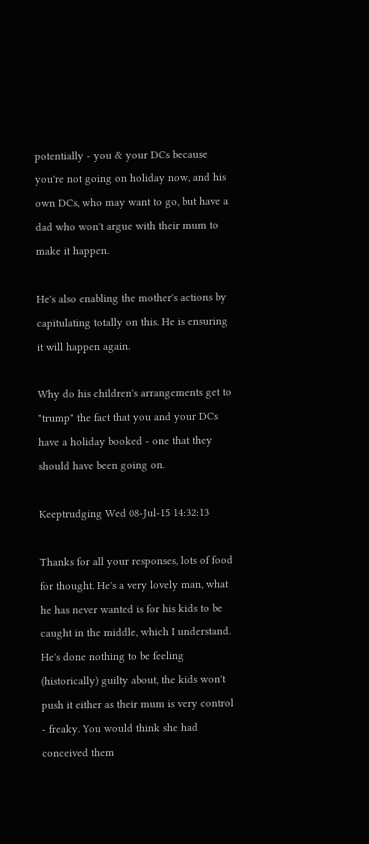potentially - you & your DCs because you're not going on holiday now, and his own DCs, who may want to go, but have a dad who won't argue with their mum to make it happen.

He's also enabling the mother's actions by capitulating totally on this. He is ensuring it will happen again.

Why do his children's arrangements get to "trump" the fact that you and your DCs have a holiday booked - one that they should have been going on.

Keeptrudging Wed 08-Jul-15 14:32:13

Thanks for all your responses, lots of food for thought. He's a very lovely man, what he has never wanted is for his kids to be caught in the middle, which I understand. He's done nothing to be feeling (historically) guilty about, the kids won't push it either as their mum is very control - freaky. You would think she had conceived them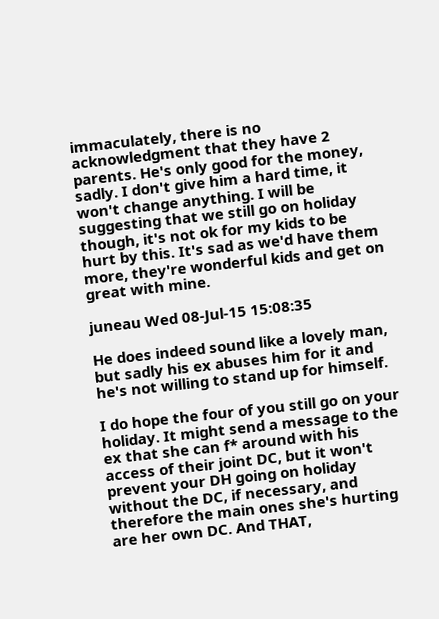immaculately, there is no acknowledgment that they have 2 parents. He's only good for the money, sadly. I don't give him a hard time, it won't change anything. I will be suggesting that we still go on holiday though, it's not ok for my kids to be hurt by this. It's sad as we'd have them more, they're wonderful kids and get on great with mine.

juneau Wed 08-Jul-15 15:08:35

He does indeed sound like a lovely man, but sadly his ex abuses him for it and he's not willing to stand up for himself.

I do hope the four of you still go on your holiday. It might send a message to the ex that she can f* around with his access of their joint DC, but it won't prevent your DH going on holiday without the DC, if necessary, and therefore the main ones she's hurting are her own DC. And THAT,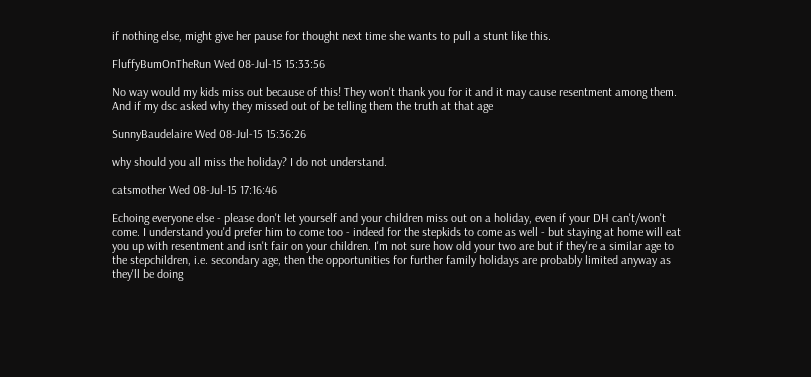if nothing else, might give her pause for thought next time she wants to pull a stunt like this.

FluffyBumOnTheRun Wed 08-Jul-15 15:33:56

No way would my kids miss out because of this! They won't thank you for it and it may cause resentment among them. And if my dsc asked why they missed out of be telling them the truth at that age

SunnyBaudelaire Wed 08-Jul-15 15:36:26

why should you all miss the holiday? I do not understand.

catsmother Wed 08-Jul-15 17:16:46

Echoing everyone else - please don't let yourself and your children miss out on a holiday, even if your DH can't/won't come. I understand you'd prefer him to come too - indeed for the stepkids to come as well - but staying at home will eat you up with resentment and isn't fair on your children. I'm not sure how old your two are but if they're a similar age to the stepchildren, i.e. secondary age, then the opportunities for further family holidays are probably limited anyway as they'll be doing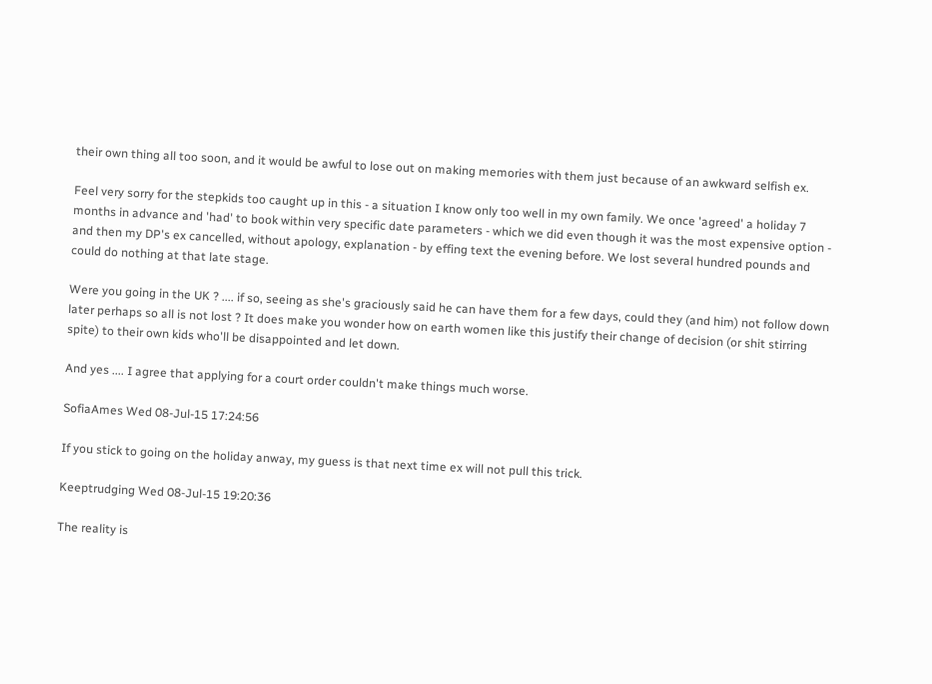their own thing all too soon, and it would be awful to lose out on making memories with them just because of an awkward selfish ex.

Feel very sorry for the stepkids too caught up in this - a situation I know only too well in my own family. We once 'agreed' a holiday 7 months in advance and 'had' to book within very specific date parameters - which we did even though it was the most expensive option - and then my DP's ex cancelled, without apology, explanation - by effing text the evening before. We lost several hundred pounds and could do nothing at that late stage.

Were you going in the UK ? .... if so, seeing as she's graciously said he can have them for a few days, could they (and him) not follow down later perhaps so all is not lost ? It does make you wonder how on earth women like this justify their change of decision (or shit stirring spite) to their own kids who'll be disappointed and let down.

And yes .... I agree that applying for a court order couldn't make things much worse.

SofiaAmes Wed 08-Jul-15 17:24:56

If you stick to going on the holiday anway, my guess is that next time ex will not pull this trick.

Keeptrudging Wed 08-Jul-15 19:20:36

The reality is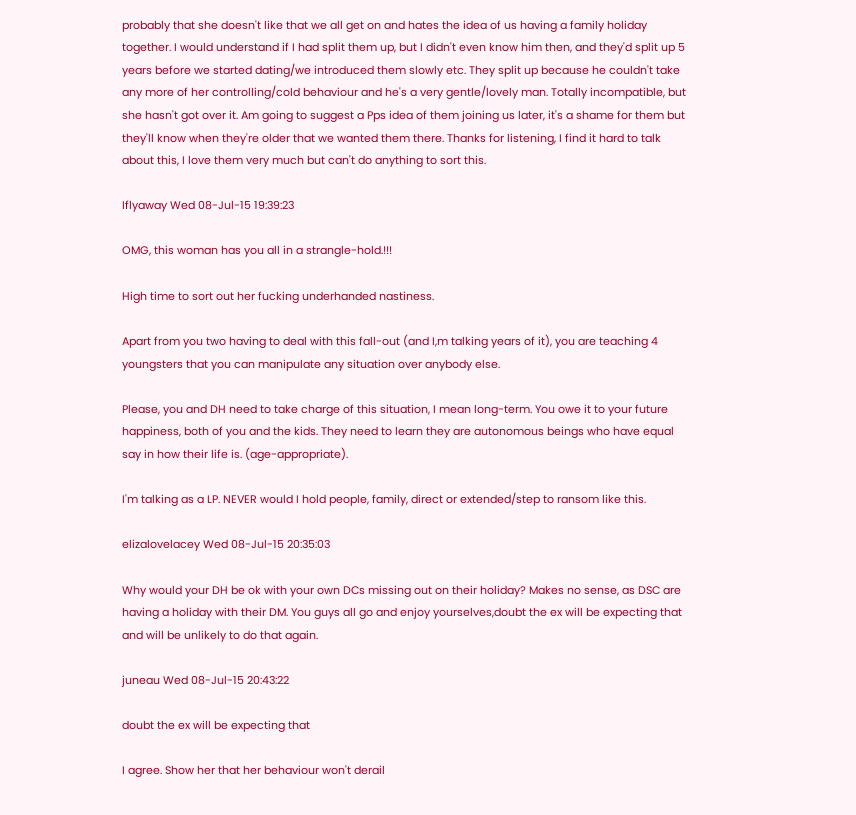probably that she doesn't like that we all get on and hates the idea of us having a family holiday together. I would understand if I had split them up, but I didn't even know him then, and they'd split up 5 years before we started dating/we introduced them slowly etc. They split up because he couldn't take any more of her controlling/cold behaviour and he's a very gentle/lovely man. Totally incompatible, but she hasn't got over it. Am going to suggest a Pps idea of them joining us later, it's a shame for them but they'll know when they're older that we wanted them there. Thanks for listening, I find it hard to talk about this, I love them very much but can't do anything to sort this.

Iflyaway Wed 08-Jul-15 19:39:23

OMG, this woman has you all in a strangle-hold.!!!

High time to sort out her fucking underhanded nastiness.

Apart from you two having to deal with this fall-out (and I,m talking years of it), you are teaching 4 youngsters that you can manipulate any situation over anybody else.

Please, you and DH need to take charge of this situation, I mean long-term. You owe it to your future happiness, both of you and the kids. They need to learn they are autonomous beings who have equal say in how their life is. (age-appropriate).

I'm talking as a LP. NEVER would I hold people, family, direct or extended/step to ransom like this.

elizalovelacey Wed 08-Jul-15 20:35:03

Why would your DH be ok with your own DCs missing out on their holiday? Makes no sense, as DSC are having a holiday with their DM. You guys all go and enjoy yourselves,doubt the ex will be expecting that and will be unlikely to do that again.

juneau Wed 08-Jul-15 20:43:22

doubt the ex will be expecting that

I agree. Show her that her behaviour won't derail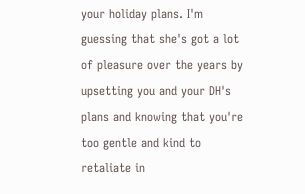your holiday plans. I'm guessing that she's got a lot of pleasure over the years by upsetting you and your DH's plans and knowing that you're too gentle and kind to retaliate in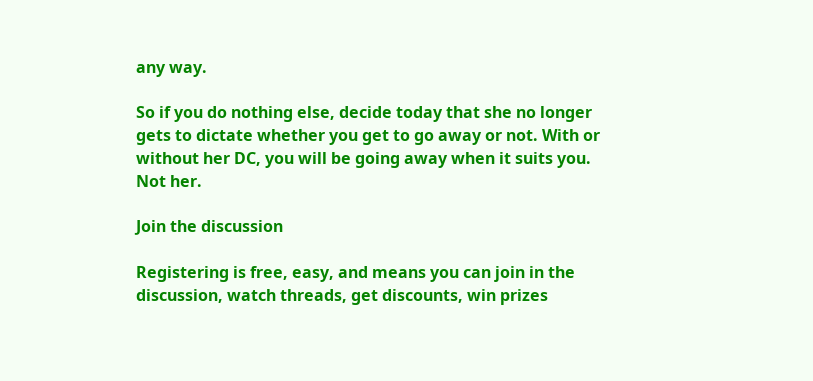any way.

So if you do nothing else, decide today that she no longer gets to dictate whether you get to go away or not. With or without her DC, you will be going away when it suits you. Not her.

Join the discussion

Registering is free, easy, and means you can join in the discussion, watch threads, get discounts, win prizes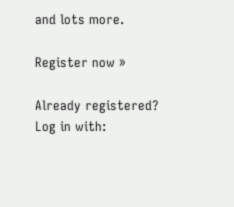and lots more.

Register now »

Already registered? Log in with: